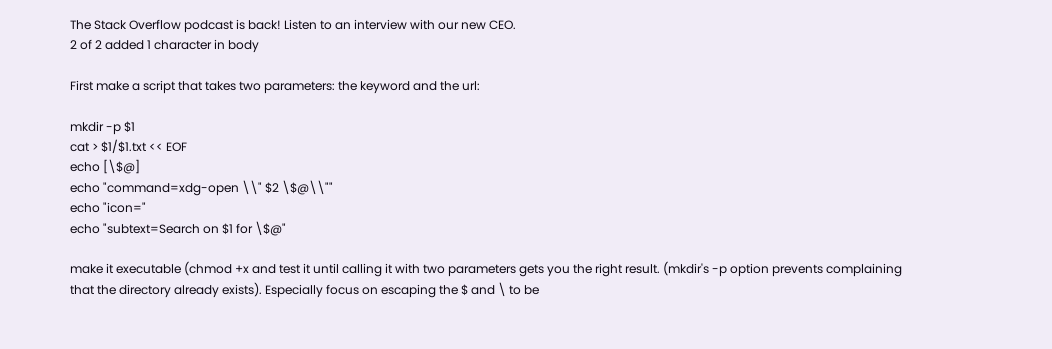The Stack Overflow podcast is back! Listen to an interview with our new CEO.
2 of 2 added 1 character in body

First make a script that takes two parameters: the keyword and the url:

mkdir -p $1
cat > $1/$1.txt << EOF
echo [\$@]
echo "command=xdg-open \\" $2 \$@\\""
echo "icon="
echo "subtext=Search on $1 for \$@"

make it executable (chmod +x and test it until calling it with two parameters gets you the right result. (mkdir's -p option prevents complaining that the directory already exists). Especially focus on escaping the $ and \ to be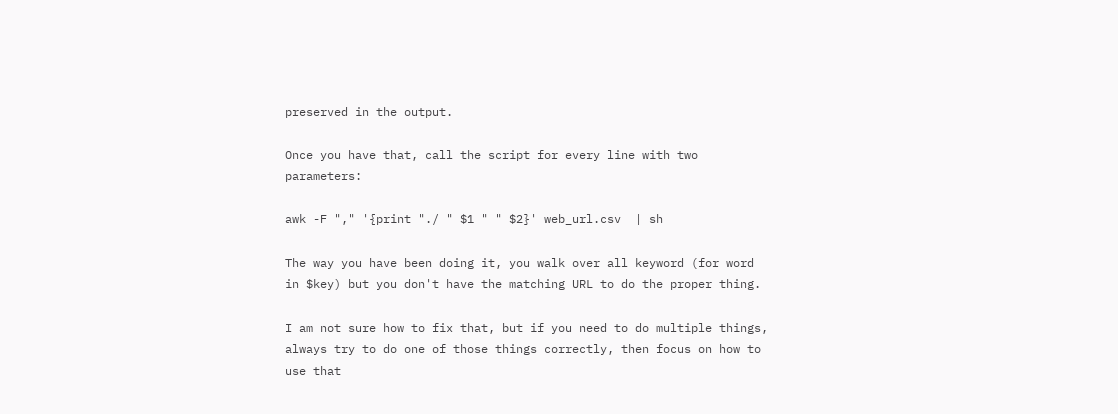preserved in the output.

Once you have that, call the script for every line with two parameters:

awk -F "," '{print "./ " $1 " " $2}' web_url.csv  | sh

The way you have been doing it, you walk over all keyword (for word in $key) but you don't have the matching URL to do the proper thing.

I am not sure how to fix that, but if you need to do multiple things, always try to do one of those things correctly, then focus on how to use that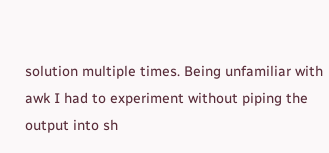solution multiple times. Being unfamiliar with awk I had to experiment without piping the output into sh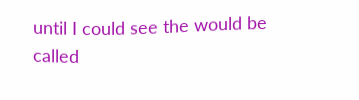until I could see the would be called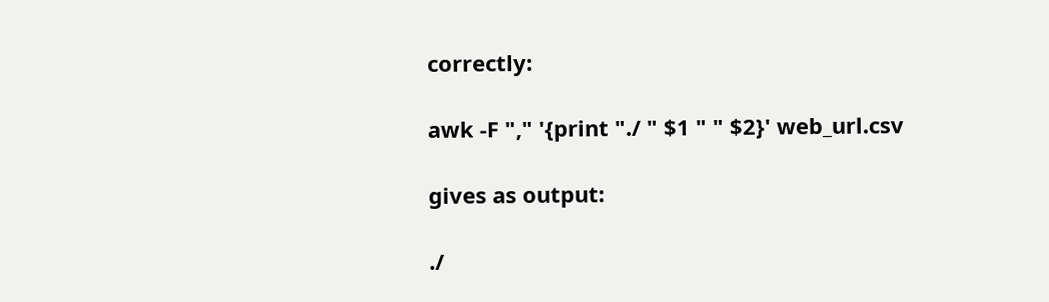correctly:

awk -F "," '{print "./ " $1 " " $2}' web_url.csv

gives as output:

./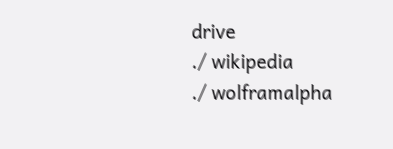drive
./ wikipedia
./ wolframalpha